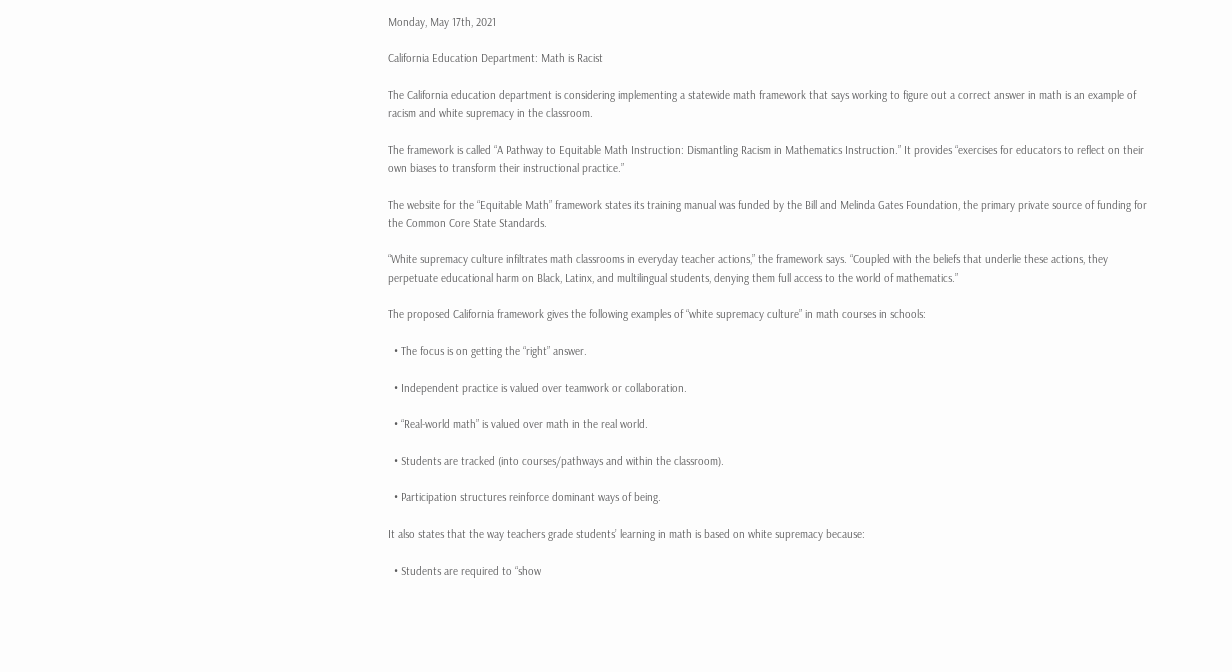Monday, May 17th, 2021

California Education Department: Math is Racist

The California education department is considering implementing a statewide math framework that says working to figure out a correct answer in math is an example of racism and white supremacy in the classroom.

The framework is called “A Pathway to Equitable Math Instruction: Dismantling Racism in Mathematics Instruction.” It provides “exercises for educators to reflect on their own biases to transform their instructional practice.”

The website for the “Equitable Math” framework states its training manual was funded by the Bill and Melinda Gates Foundation, the primary private source of funding for the Common Core State Standards.

“White supremacy culture infiltrates math classrooms in everyday teacher actions,” the framework says. “Coupled with the beliefs that underlie these actions, they perpetuate educational harm on Black, Latinx, and multilingual students, denying them full access to the world of mathematics.”

The proposed California framework gives the following examples of “white supremacy culture” in math courses in schools:

  • The focus is on getting the “right” answer.

  • Independent practice is valued over teamwork or collaboration.

  • “Real-world math” is valued over math in the real world.

  • Students are tracked (into courses/pathways and within the classroom).

  • Participation structures reinforce dominant ways of being.

It also states that the way teachers grade students’ learning in math is based on white supremacy because:

  • Students are required to “show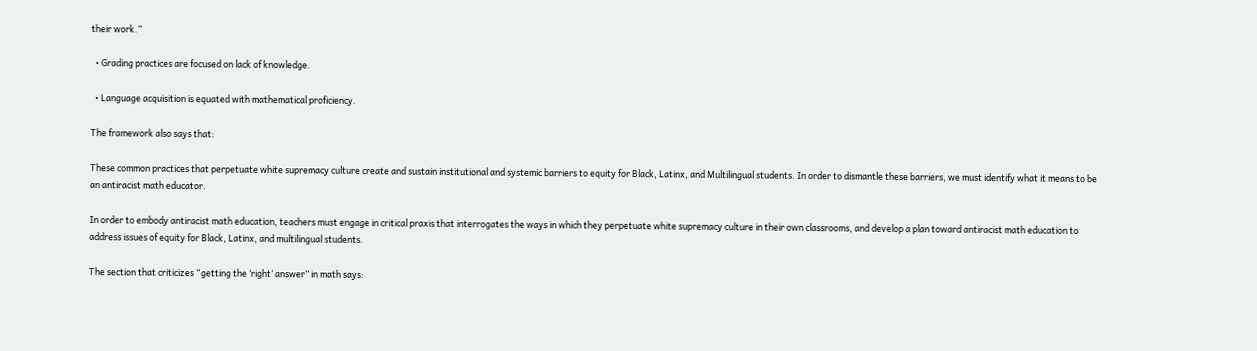their work.”

  • Grading practices are focused on lack of knowledge.

  • Language acquisition is equated with mathematical proficiency.

The framework also says that:

These common practices that perpetuate white supremacy culture create and sustain institutional and systemic barriers to equity for Black, Latinx, and Multilingual students. In order to dismantle these barriers, we must identify what it means to be an antiracist math educator.

In order to embody antiracist math education, teachers must engage in critical praxis that interrogates the ways in which they perpetuate white supremacy culture in their own classrooms, and develop a plan toward antiracist math education to address issues of equity for Black, Latinx, and multilingual students.

The section that criticizes “getting the ‘right’ answer” in math says: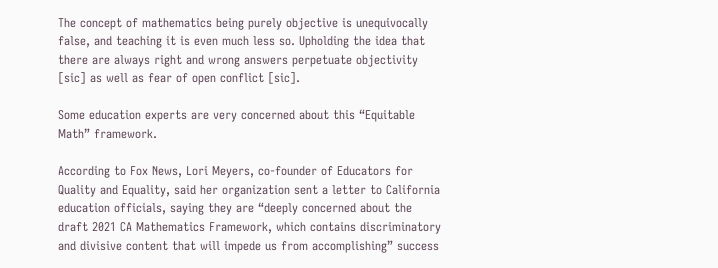The concept of mathematics being purely objective is unequivocally false, and teaching it is even much less so. Upholding the idea that there are always right and wrong answers perpetuate objectivity [sic] as well as fear of open conflict [sic].

Some education experts are very concerned about this “Equitable Math” framework.

According to Fox News, Lori Meyers, co-founder of Educators for Quality and Equality, said her organization sent a letter to California education officials, saying they are “deeply concerned about the draft 2021 CA Mathematics Framework, which contains discriminatory and divisive content that will impede us from accomplishing” success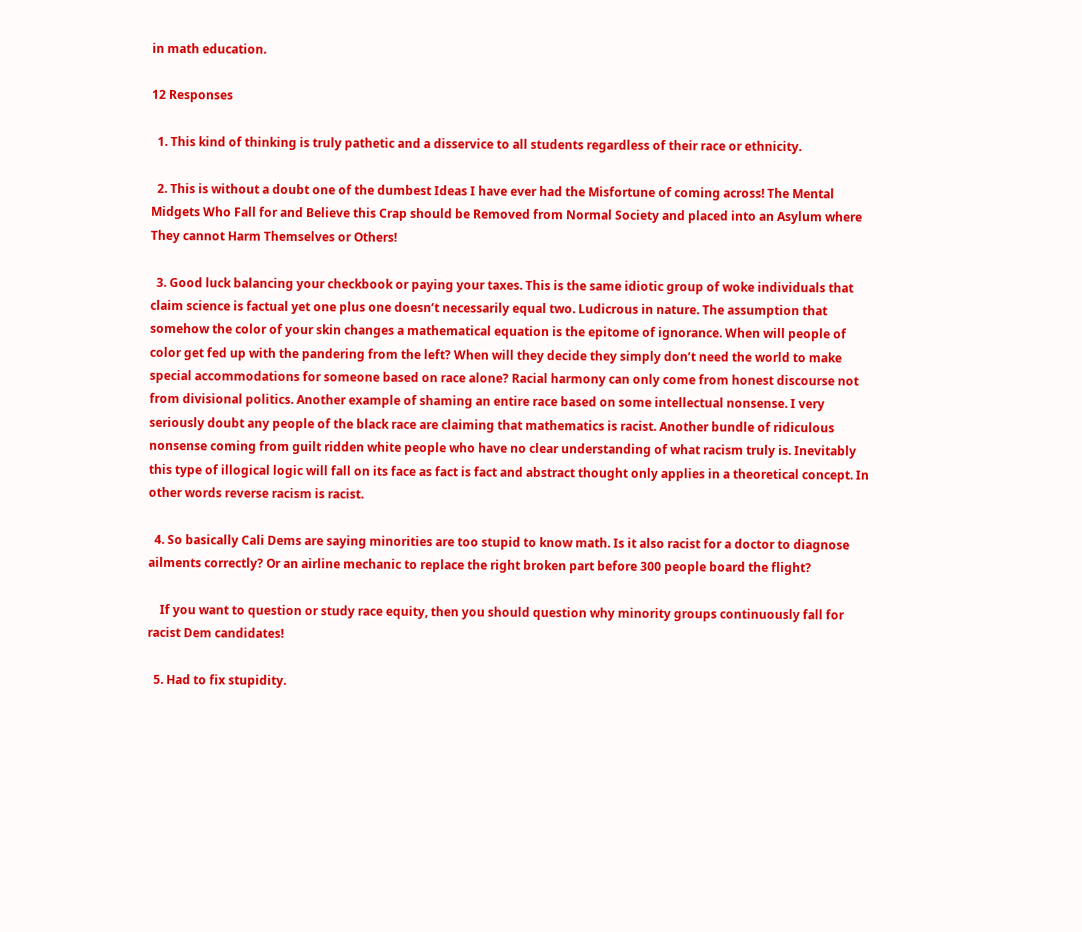in math education.

12 Responses

  1. This kind of thinking is truly pathetic and a disservice to all students regardless of their race or ethnicity.

  2. This is without a doubt one of the dumbest Ideas I have ever had the Misfortune of coming across! The Mental Midgets Who Fall for and Believe this Crap should be Removed from Normal Society and placed into an Asylum where They cannot Harm Themselves or Others!

  3. Good luck balancing your checkbook or paying your taxes. This is the same idiotic group of woke individuals that claim science is factual yet one plus one doesn’t necessarily equal two. Ludicrous in nature. The assumption that somehow the color of your skin changes a mathematical equation is the epitome of ignorance. When will people of color get fed up with the pandering from the left? When will they decide they simply don’t need the world to make special accommodations for someone based on race alone? Racial harmony can only come from honest discourse not from divisional politics. Another example of shaming an entire race based on some intellectual nonsense. I very seriously doubt any people of the black race are claiming that mathematics is racist. Another bundle of ridiculous nonsense coming from guilt ridden white people who have no clear understanding of what racism truly is. Inevitably this type of illogical logic will fall on its face as fact is fact and abstract thought only applies in a theoretical concept. In other words reverse racism is racist.

  4. So basically Cali Dems are saying minorities are too stupid to know math. Is it also racist for a doctor to diagnose ailments correctly? Or an airline mechanic to replace the right broken part before 300 people board the flight?

    If you want to question or study race equity, then you should question why minority groups continuously fall for racist Dem candidates!

  5. Had to fix stupidity.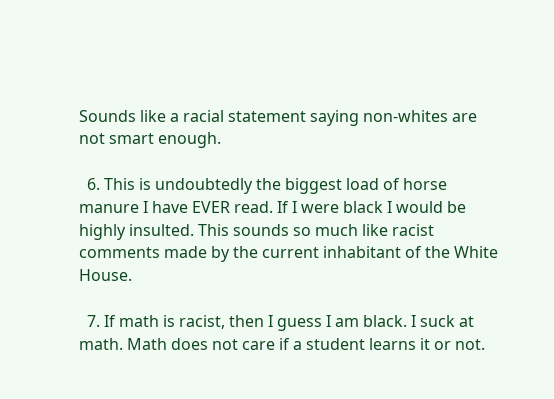Sounds like a racial statement saying non-whites are not smart enough.

  6. This is undoubtedly the biggest load of horse manure I have EVER read. If I were black I would be highly insulted. This sounds so much like racist comments made by the current inhabitant of the White House.

  7. If math is racist, then I guess I am black. I suck at math. Math does not care if a student learns it or not.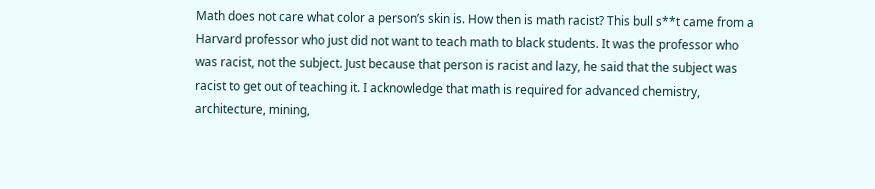Math does not care what color a person’s skin is. How then is math racist? This bull s**t came from a Harvard professor who just did not want to teach math to black students. It was the professor who was racist, not the subject. Just because that person is racist and lazy, he said that the subject was racist to get out of teaching it. I acknowledge that math is required for advanced chemistry, architecture, mining,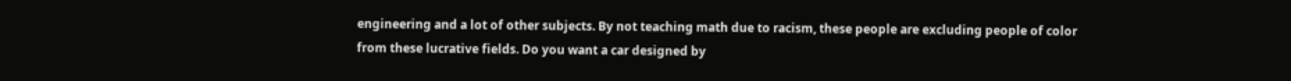engineering and a lot of other subjects. By not teaching math due to racism, these people are excluding people of color from these lucrative fields. Do you want a car designed by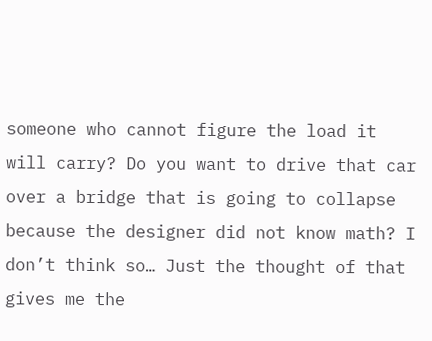someone who cannot figure the load it will carry? Do you want to drive that car over a bridge that is going to collapse because the designer did not know math? I don’t think so… Just the thought of that gives me the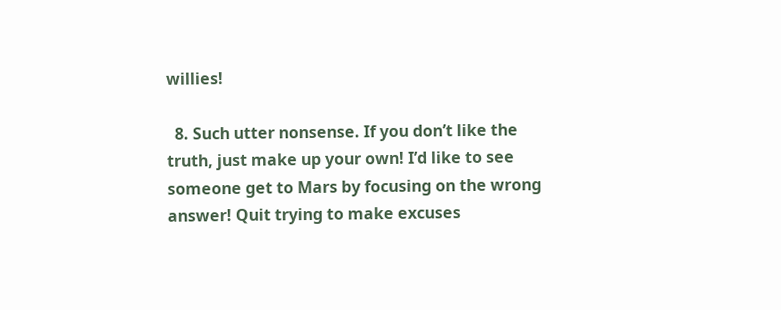willies!

  8. Such utter nonsense. If you don’t like the truth, just make up your own! I’d like to see someone get to Mars by focusing on the wrong answer! Quit trying to make excuses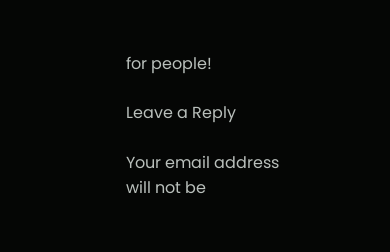for people!

Leave a Reply

Your email address will not be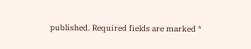published. Required fields are marked *